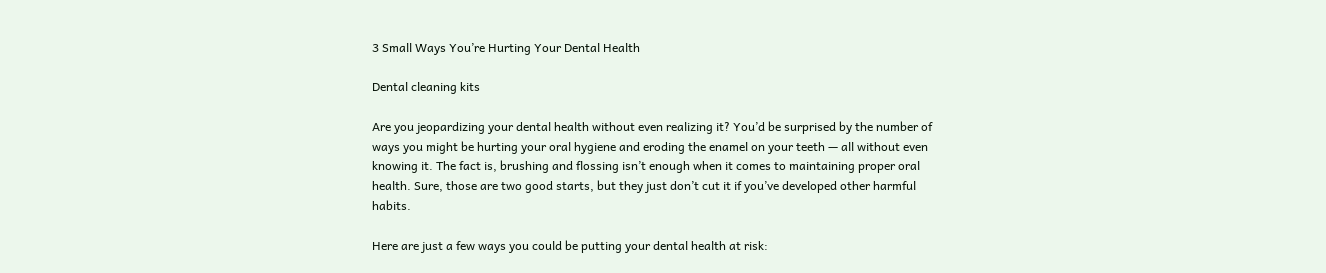3 Small Ways You’re Hurting Your Dental Health

Dental cleaning kits

Are you jeopardizing your dental health without even realizing it? You’d be surprised by the number of ways you might be hurting your oral hygiene and eroding the enamel on your teeth — all without even knowing it. The fact is, brushing and flossing isn’t enough when it comes to maintaining proper oral health. Sure, those are two good starts, but they just don’t cut it if you’ve developed other harmful habits.

Here are just a few ways you could be putting your dental health at risk: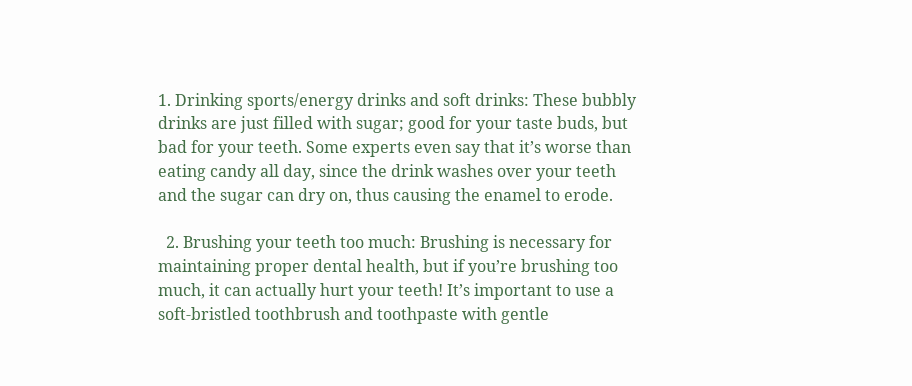1. Drinking sports/energy drinks and soft drinks: These bubbly drinks are just filled with sugar; good for your taste buds, but bad for your teeth. Some experts even say that it’s worse than eating candy all day, since the drink washes over your teeth and the sugar can dry on, thus causing the enamel to erode.

  2. Brushing your teeth too much: Brushing is necessary for maintaining proper dental health, but if you’re brushing too much, it can actually hurt your teeth! It’s important to use a soft-bristled toothbrush and toothpaste with gentle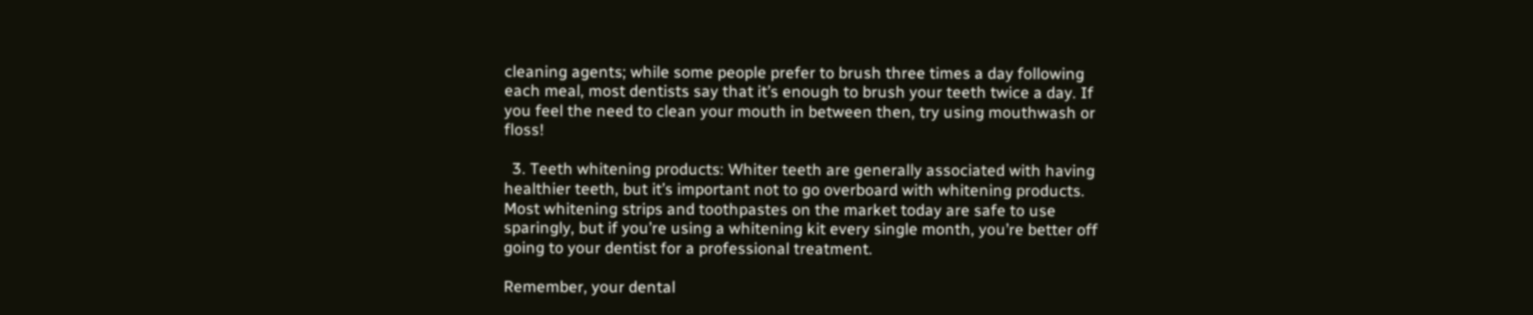cleaning agents; while some people prefer to brush three times a day following each meal, most dentists say that it’s enough to brush your teeth twice a day. If you feel the need to clean your mouth in between then, try using mouthwash or floss!

  3. Teeth whitening products: Whiter teeth are generally associated with having healthier teeth, but it’s important not to go overboard with whitening products. Most whitening strips and toothpastes on the market today are safe to use sparingly, but if you’re using a whitening kit every single month, you’re better off going to your dentist for a professional treatment.

Remember, your dental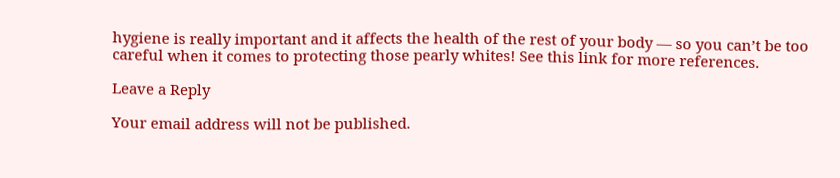hygiene is really important and it affects the health of the rest of your body — so you can’t be too careful when it comes to protecting those pearly whites! See this link for more references.

Leave a Reply

Your email address will not be published.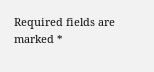Required fields are marked *